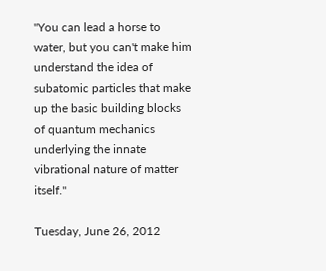"You can lead a horse to water, but you can't make him understand the idea of subatomic particles that make up the basic building blocks of quantum mechanics underlying the innate vibrational nature of matter itself."

Tuesday, June 26, 2012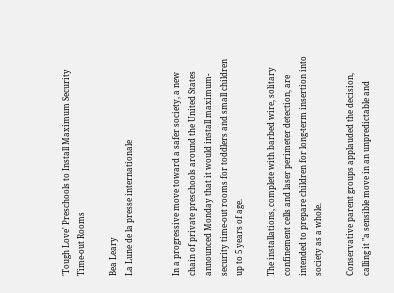'Tough Love' Preschools to Install Maximum Security Time-out Rooms

Bea Leary
La Lune de la presse internationale


In a progressive move toward a safer society, a new chain of private preschools around the United States announced Monday that it would install maximum-security time-out rooms for toddlers and small children up to 5 years of age.

The installations, complete with barbed wire, solitary confinement cells and laser perimeter detection, are intended to prepare children for long-term insertion into society as a whole.

Conservative parent groups applauded the decision, calling it "a sensible move in an unpredictable and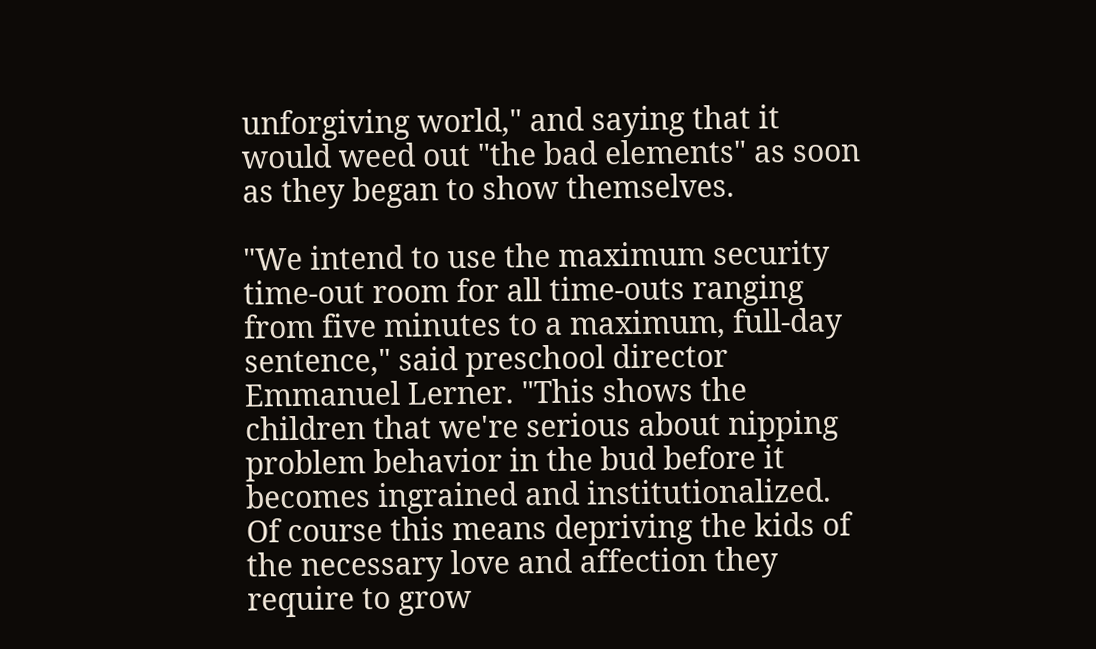unforgiving world," and saying that it would weed out "the bad elements" as soon as they began to show themselves.

"We intend to use the maximum security time-out room for all time-outs ranging from five minutes to a maximum, full-day sentence," said preschool director Emmanuel Lerner. "This shows the children that we're serious about nipping problem behavior in the bud before it becomes ingrained and institutionalized. Of course this means depriving the kids of the necessary love and affection they require to grow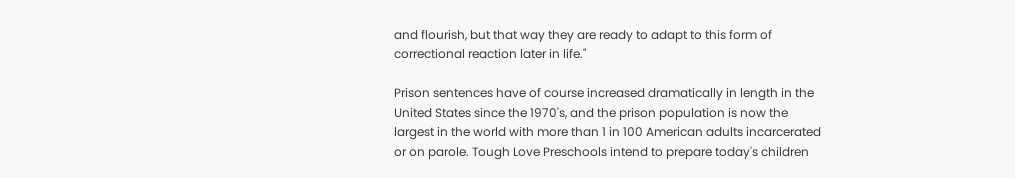and flourish, but that way they are ready to adapt to this form of correctional reaction later in life."

Prison sentences have of course increased dramatically in length in the United States since the 1970's, and the prison population is now the largest in the world with more than 1 in 100 American adults incarcerated or on parole. Tough Love Preschools intend to prepare today's children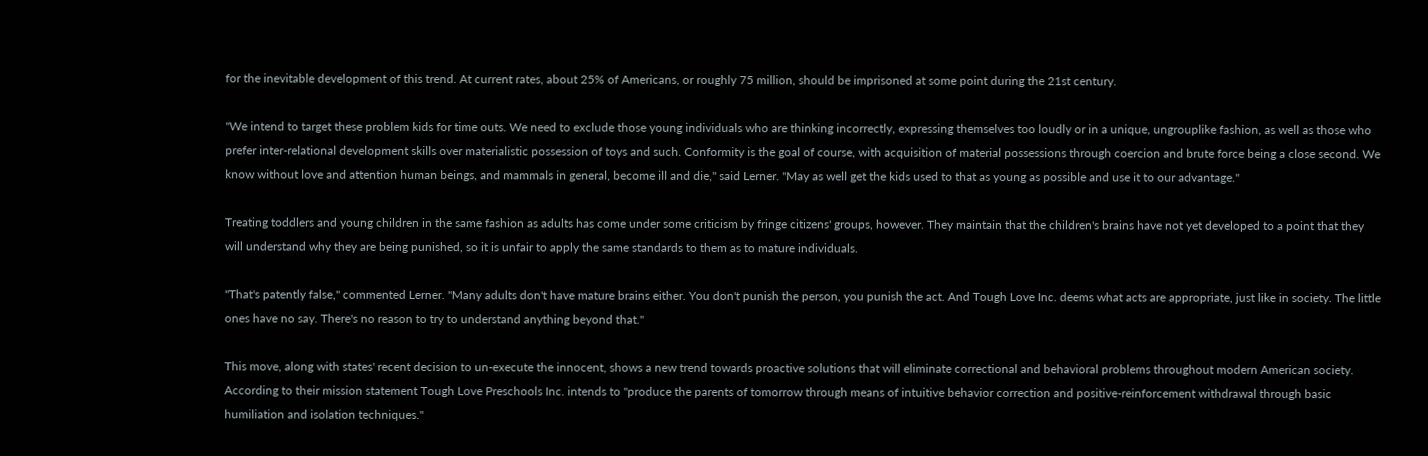for the inevitable development of this trend. At current rates, about 25% of Americans, or roughly 75 million, should be imprisoned at some point during the 21st century.

"We intend to target these problem kids for time outs. We need to exclude those young individuals who are thinking incorrectly, expressing themselves too loudly or in a unique, ungrouplike fashion, as well as those who prefer inter-relational development skills over materialistic possession of toys and such. Conformity is the goal of course, with acquisition of material possessions through coercion and brute force being a close second. We know without love and attention human beings, and mammals in general, become ill and die," said Lerner. "May as well get the kids used to that as young as possible and use it to our advantage."

Treating toddlers and young children in the same fashion as adults has come under some criticism by fringe citizens' groups, however. They maintain that the children's brains have not yet developed to a point that they will understand why they are being punished, so it is unfair to apply the same standards to them as to mature individuals.

"That's patently false," commented Lerner. "Many adults don't have mature brains either. You don't punish the person, you punish the act. And Tough Love Inc. deems what acts are appropriate, just like in society. The little ones have no say. There's no reason to try to understand anything beyond that."

This move, along with states' recent decision to un-execute the innocent, shows a new trend towards proactive solutions that will eliminate correctional and behavioral problems throughout modern American society. According to their mission statement Tough Love Preschools Inc. intends to "produce the parents of tomorrow through means of intuitive behavior correction and positive-reinforcement withdrawal through basic humiliation and isolation techniques."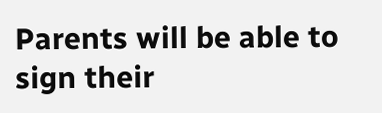Parents will be able to sign their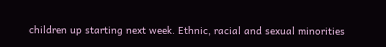children up starting next week. Ethnic, racial and sexual minorities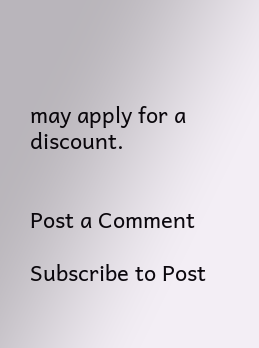may apply for a discount.


Post a Comment

Subscribe to Post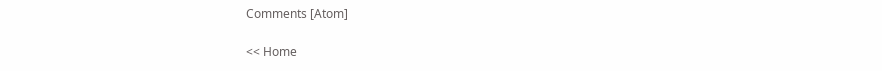Comments [Atom]

<< Home